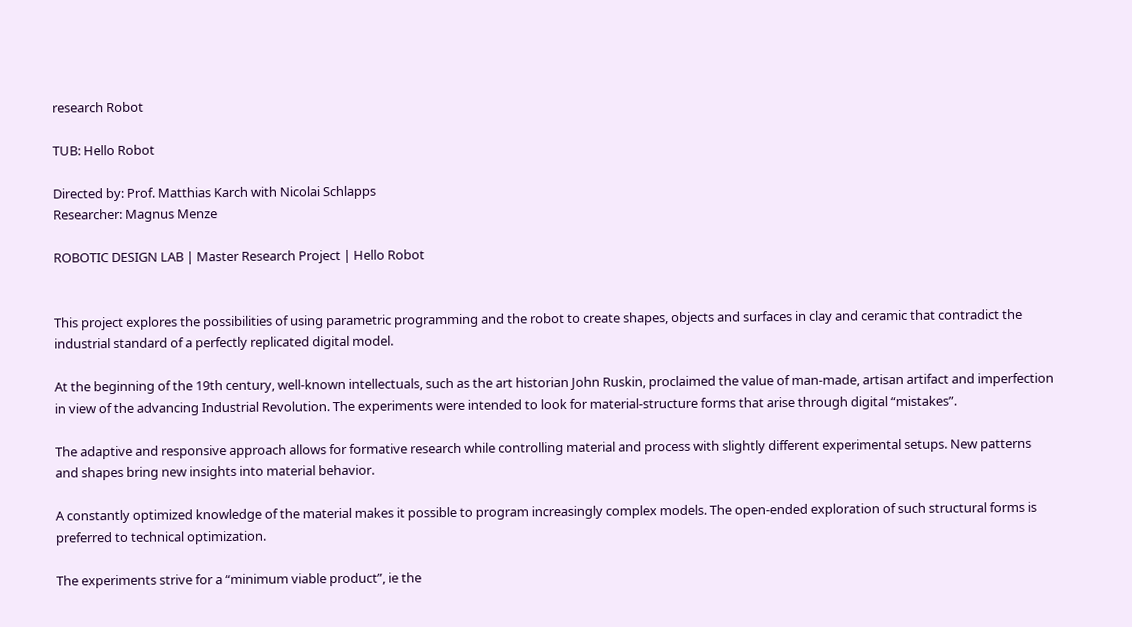research Robot

TUB: Hello Robot

Directed by: Prof. Matthias Karch with Nicolai Schlapps
Researcher: Magnus Menze

ROBOTIC DESIGN LAB | Master Research Project | Hello Robot


This project explores the possibilities of using parametric programming and the robot to create shapes, objects and surfaces in clay and ceramic that contradict the industrial standard of a perfectly replicated digital model.

At the beginning of the 19th century, well-known intellectuals, such as the art historian John Ruskin, proclaimed the value of man-made, artisan artifact and imperfection in view of the advancing Industrial Revolution. The experiments were intended to look for material-structure forms that arise through digital “mistakes”.

The adaptive and responsive approach allows for formative research while controlling material and process with slightly different experimental setups. New patterns and shapes bring new insights into material behavior.

A constantly optimized knowledge of the material makes it possible to program increasingly complex models. The open-ended exploration of such structural forms is preferred to technical optimization.

The experiments strive for a “minimum viable product”, ie the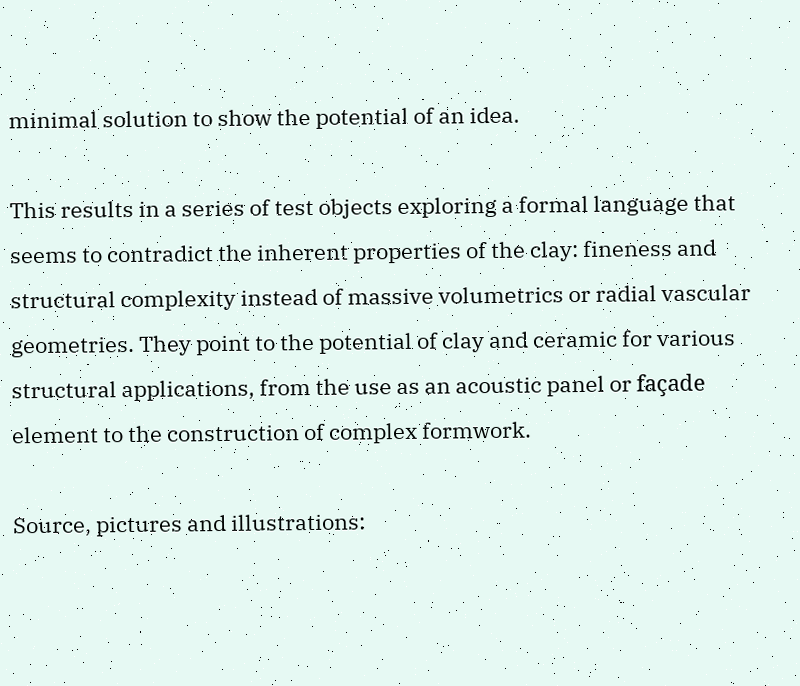minimal solution to show the potential of an idea.

This results in a series of test objects exploring a formal language that seems to contradict the inherent properties of the clay: fineness and structural complexity instead of massive volumetrics or radial vascular geometries. They point to the potential of clay and ceramic for various structural applications, from the use as an acoustic panel or façade element to the construction of complex formwork.

Source, pictures and illustrations: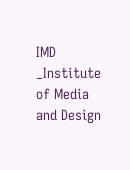IMD _Institute of Media and Design